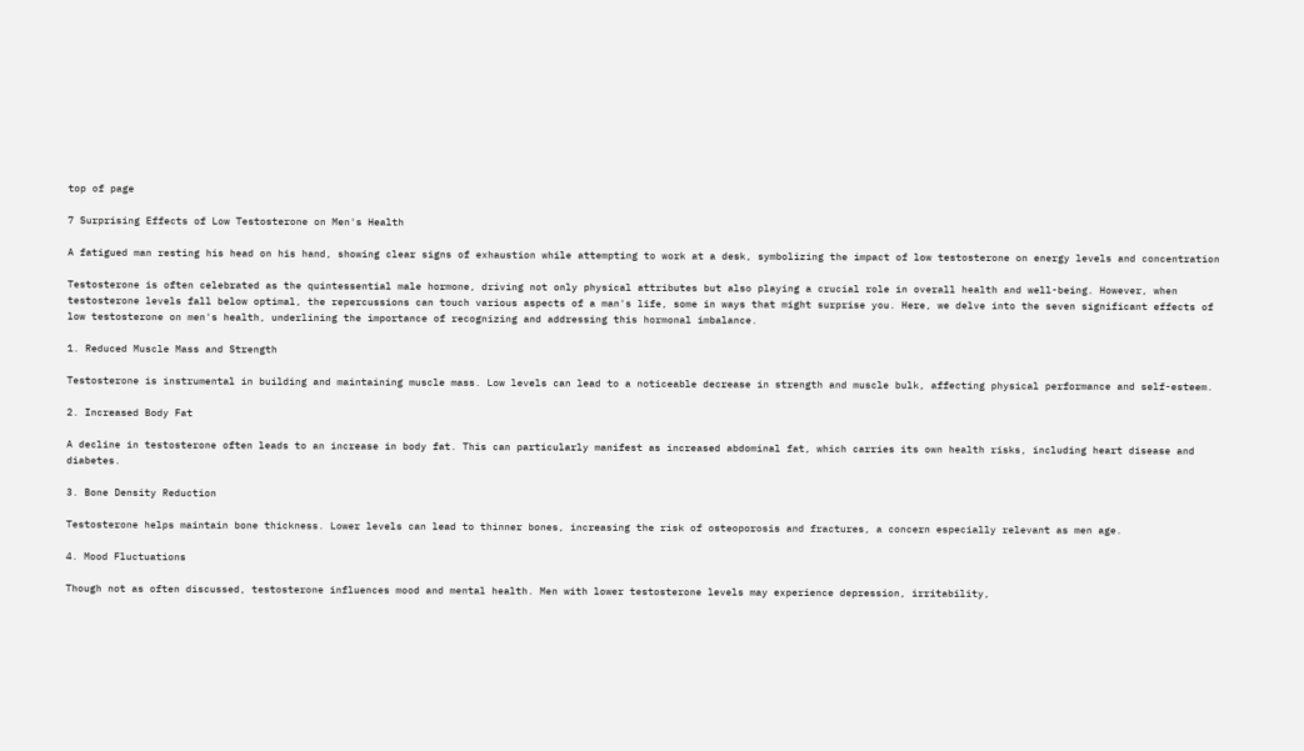top of page

7 Surprising Effects of Low Testosterone on Men's Health

A fatigued man resting his head on his hand, showing clear signs of exhaustion while attempting to work at a desk, symbolizing the impact of low testosterone on energy levels and concentration

Testosterone is often celebrated as the quintessential male hormone, driving not only physical attributes but also playing a crucial role in overall health and well-being. However, when testosterone levels fall below optimal, the repercussions can touch various aspects of a man's life, some in ways that might surprise you. Here, we delve into the seven significant effects of low testosterone on men's health, underlining the importance of recognizing and addressing this hormonal imbalance.

1. Reduced Muscle Mass and Strength

Testosterone is instrumental in building and maintaining muscle mass. Low levels can lead to a noticeable decrease in strength and muscle bulk, affecting physical performance and self-esteem.

2. Increased Body Fat

A decline in testosterone often leads to an increase in body fat. This can particularly manifest as increased abdominal fat, which carries its own health risks, including heart disease and diabetes.

3. Bone Density Reduction

Testosterone helps maintain bone thickness. Lower levels can lead to thinner bones, increasing the risk of osteoporosis and fractures, a concern especially relevant as men age.

4. Mood Fluctuations

Though not as often discussed, testosterone influences mood and mental health. Men with lower testosterone levels may experience depression, irritability,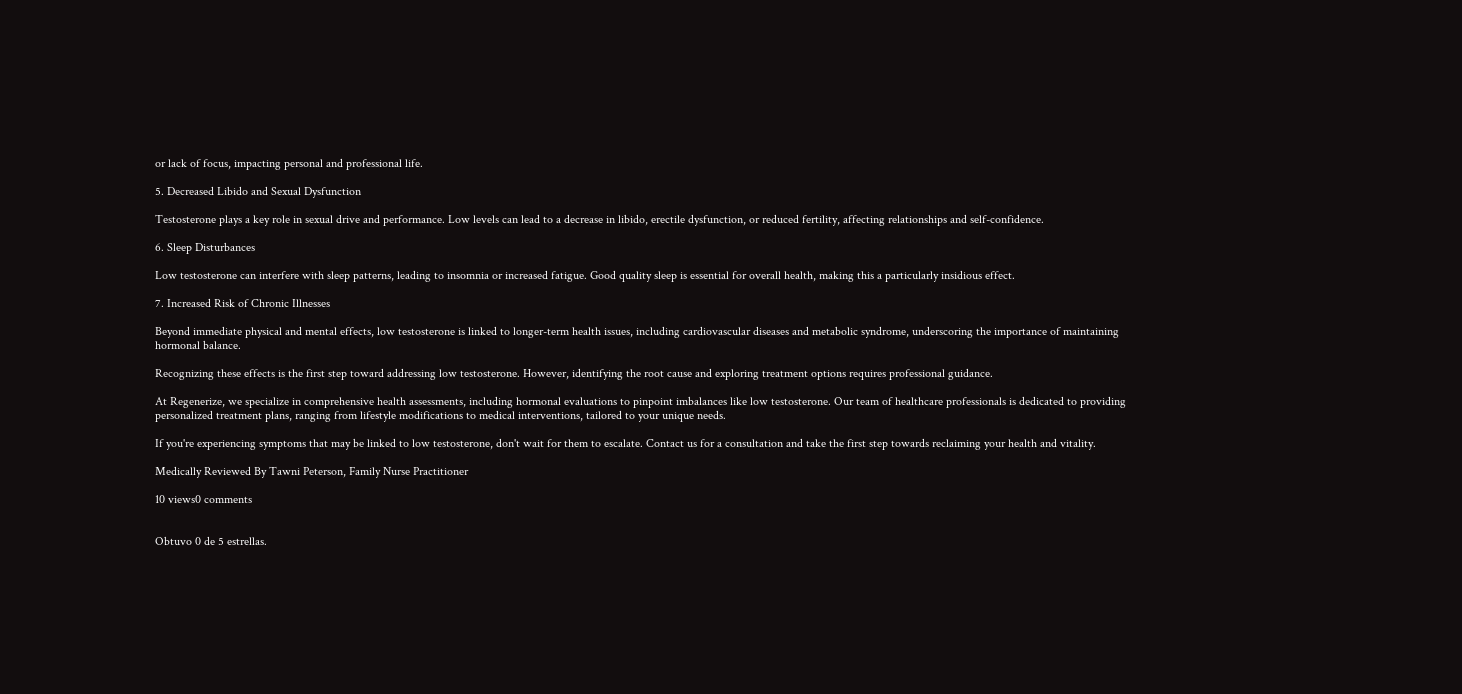or lack of focus, impacting personal and professional life.

5. Decreased Libido and Sexual Dysfunction

Testosterone plays a key role in sexual drive and performance. Low levels can lead to a decrease in libido, erectile dysfunction, or reduced fertility, affecting relationships and self-confidence.

6. Sleep Disturbances

Low testosterone can interfere with sleep patterns, leading to insomnia or increased fatigue. Good quality sleep is essential for overall health, making this a particularly insidious effect.

7. Increased Risk of Chronic Illnesses

Beyond immediate physical and mental effects, low testosterone is linked to longer-term health issues, including cardiovascular diseases and metabolic syndrome, underscoring the importance of maintaining hormonal balance.

Recognizing these effects is the first step toward addressing low testosterone. However, identifying the root cause and exploring treatment options requires professional guidance.

At Regenerize, we specialize in comprehensive health assessments, including hormonal evaluations to pinpoint imbalances like low testosterone. Our team of healthcare professionals is dedicated to providing personalized treatment plans, ranging from lifestyle modifications to medical interventions, tailored to your unique needs.

If you're experiencing symptoms that may be linked to low testosterone, don't wait for them to escalate. Contact us for a consultation and take the first step towards reclaiming your health and vitality.

Medically Reviewed By Tawni Peterson, Family Nurse Practitioner

10 views0 comments


Obtuvo 0 de 5 estrellas.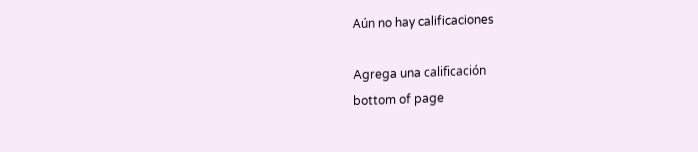Aún no hay calificaciones

Agrega una calificación
bottom of page